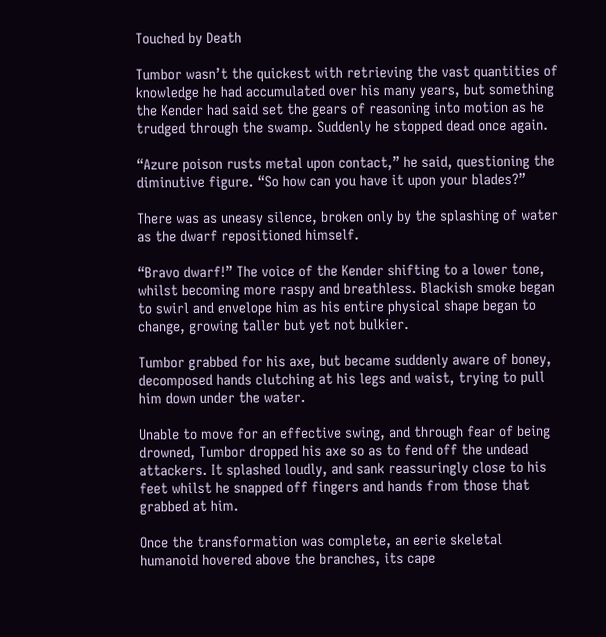Touched by Death

Tumbor wasn’t the quickest with retrieving the vast quantities of knowledge he had accumulated over his many years, but something the Kender had said set the gears of reasoning into motion as he trudged through the swamp. Suddenly he stopped dead once again.

“Azure poison rusts metal upon contact,” he said, questioning the diminutive figure. “So how can you have it upon your blades?”

There was as uneasy silence, broken only by the splashing of water as the dwarf repositioned himself.

“Bravo dwarf!” The voice of the Kender shifting to a lower tone, whilst becoming more raspy and breathless. Blackish smoke began to swirl and envelope him as his entire physical shape began to change, growing taller but yet not bulkier.

Tumbor grabbed for his axe, but became suddenly aware of boney, decomposed hands clutching at his legs and waist, trying to pull him down under the water.

Unable to move for an effective swing, and through fear of being drowned, Tumbor dropped his axe so as to fend off the undead attackers. It splashed loudly, and sank reassuringly close to his feet whilst he snapped off fingers and hands from those that grabbed at him.

Once the transformation was complete, an eerie skeletal humanoid hovered above the branches, its cape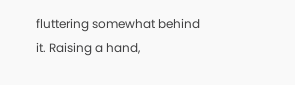fluttering somewhat behind it. Raising a hand,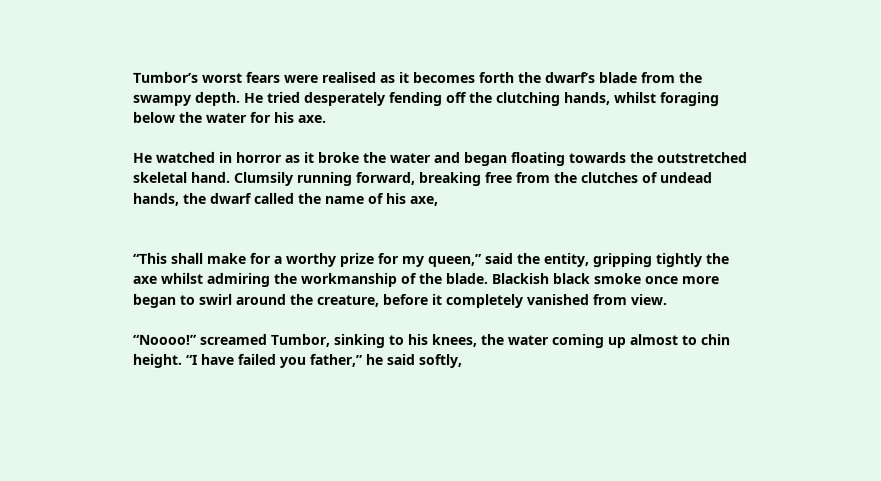Tumbor’s worst fears were realised as it becomes forth the dwarf’s blade from the swampy depth. He tried desperately fending off the clutching hands, whilst foraging below the water for his axe.

He watched in horror as it broke the water and began floating towards the outstretched skeletal hand. Clumsily running forward, breaking free from the clutches of undead hands, the dwarf called the name of his axe,


“This shall make for a worthy prize for my queen,” said the entity, gripping tightly the axe whilst admiring the workmanship of the blade. Blackish black smoke once more began to swirl around the creature, before it completely vanished from view.

“Noooo!” screamed Tumbor, sinking to his knees, the water coming up almost to chin height. “I have failed you father,” he said softly,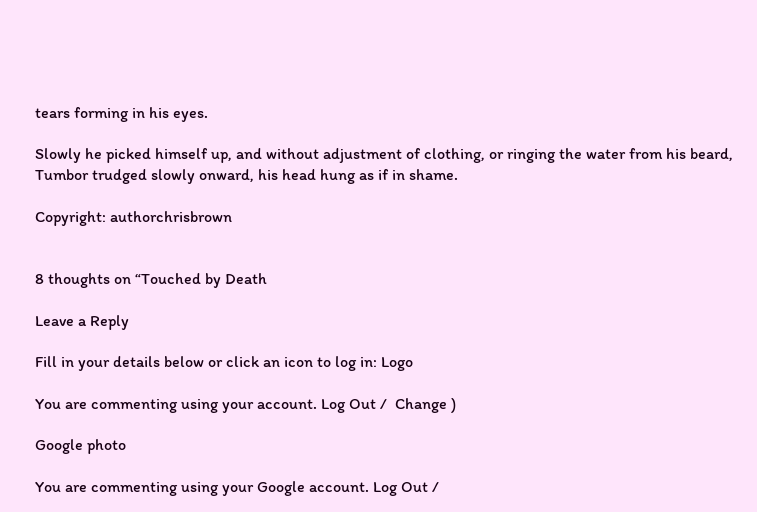tears forming in his eyes.

Slowly he picked himself up, and without adjustment of clothing, or ringing the water from his beard, Tumbor trudged slowly onward, his head hung as if in shame.

Copyright: authorchrisbrown


8 thoughts on “Touched by Death

Leave a Reply

Fill in your details below or click an icon to log in: Logo

You are commenting using your account. Log Out /  Change )

Google photo

You are commenting using your Google account. Log Out /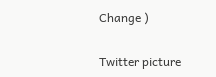Change )

Twitter picture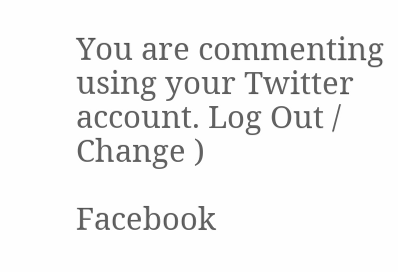You are commenting using your Twitter account. Log Out /  Change )

Facebook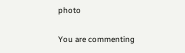photo

You are commenting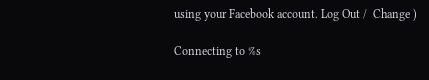using your Facebook account. Log Out /  Change )

Connecting to %s